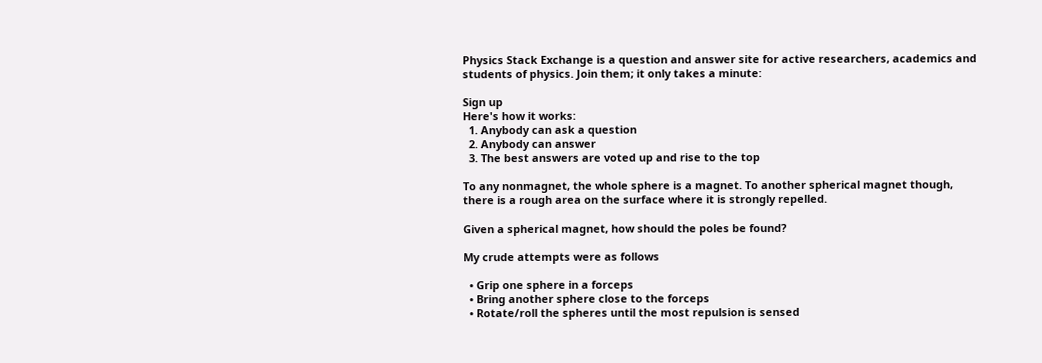Physics Stack Exchange is a question and answer site for active researchers, academics and students of physics. Join them; it only takes a minute:

Sign up
Here's how it works:
  1. Anybody can ask a question
  2. Anybody can answer
  3. The best answers are voted up and rise to the top

To any nonmagnet, the whole sphere is a magnet. To another spherical magnet though, there is a rough area on the surface where it is strongly repelled.

Given a spherical magnet, how should the poles be found?

My crude attempts were as follows

  • Grip one sphere in a forceps
  • Bring another sphere close to the forceps
  • Rotate/roll the spheres until the most repulsion is sensed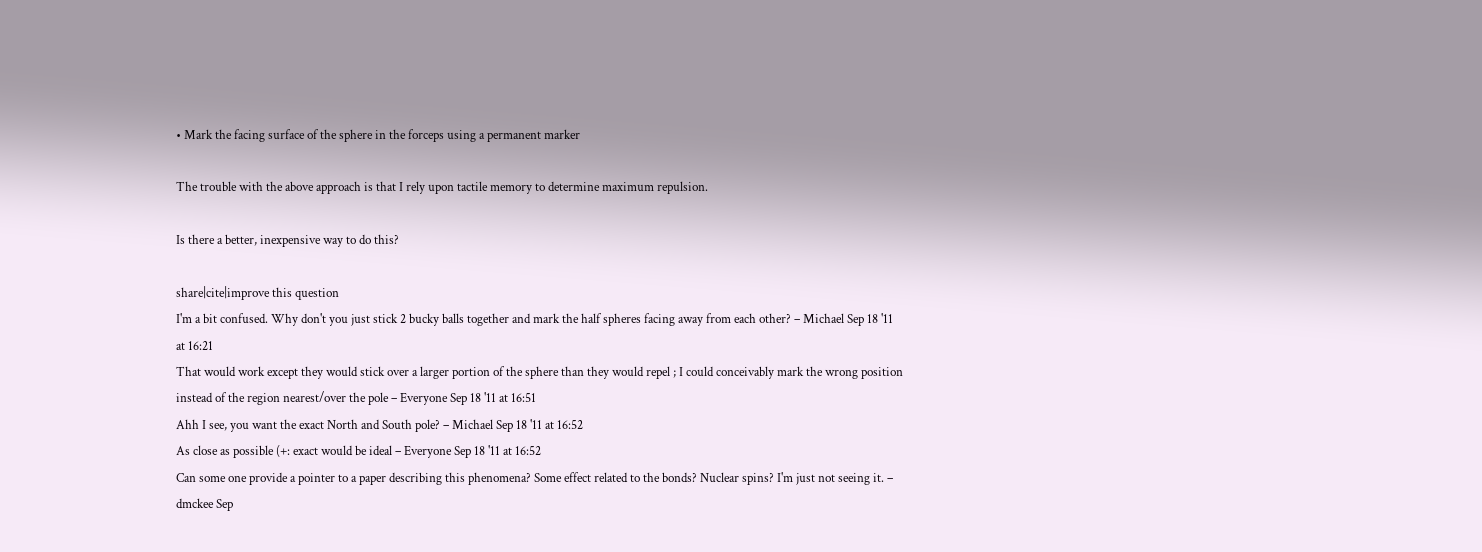• Mark the facing surface of the sphere in the forceps using a permanent marker

The trouble with the above approach is that I rely upon tactile memory to determine maximum repulsion.

Is there a better, inexpensive way to do this?

share|cite|improve this question
I'm a bit confused. Why don't you just stick 2 bucky balls together and mark the half spheres facing away from each other? – Michael Sep 18 '11 at 16:21
That would work except they would stick over a larger portion of the sphere than they would repel ; I could conceivably mark the wrong position instead of the region nearest/over the pole – Everyone Sep 18 '11 at 16:51
Ahh I see, you want the exact North and South pole? – Michael Sep 18 '11 at 16:52
As close as possible (+: exact would be ideal – Everyone Sep 18 '11 at 16:52
Can some one provide a pointer to a paper describing this phenomena? Some effect related to the bonds? Nuclear spins? I'm just not seeing it. – dmckee Sep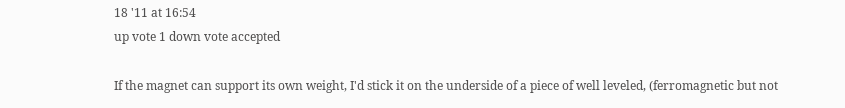18 '11 at 16:54
up vote 1 down vote accepted

If the magnet can support its own weight, I'd stick it on the underside of a piece of well leveled, (ferromagnetic but not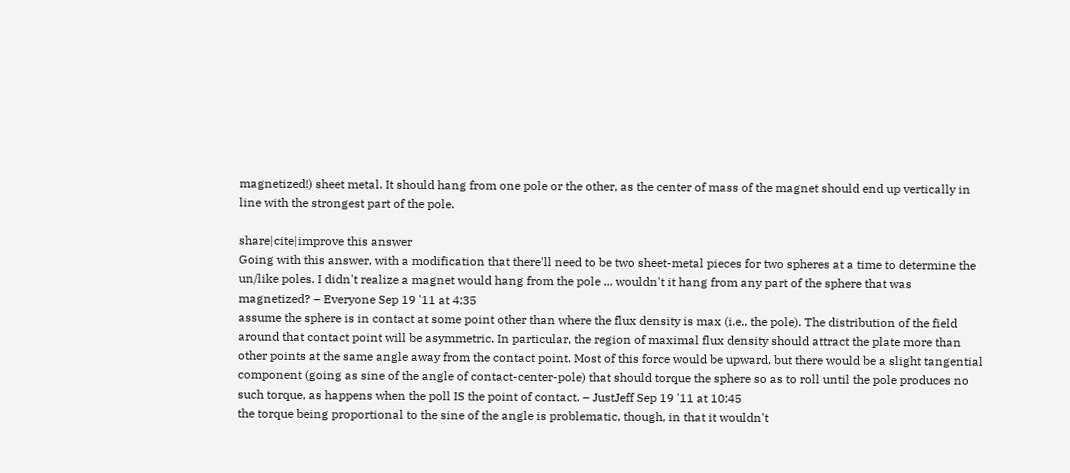magnetized!) sheet metal. It should hang from one pole or the other, as the center of mass of the magnet should end up vertically in line with the strongest part of the pole.

share|cite|improve this answer
Going with this answer, with a modification that there'll need to be two sheet-metal pieces for two spheres at a time to determine the un/like poles. I didn't realize a magnet would hang from the pole ... wouldn't it hang from any part of the sphere that was magnetized? – Everyone Sep 19 '11 at 4:35
assume the sphere is in contact at some point other than where the flux density is max (i.e., the pole). The distribution of the field around that contact point will be asymmetric. In particular, the region of maximal flux density should attract the plate more than other points at the same angle away from the contact point. Most of this force would be upward, but there would be a slight tangential component (going as sine of the angle of contact-center-pole) that should torque the sphere so as to roll until the pole produces no such torque, as happens when the poll IS the point of contact. – JustJeff Sep 19 '11 at 10:45
the torque being proportional to the sine of the angle is problematic, though, in that it wouldn't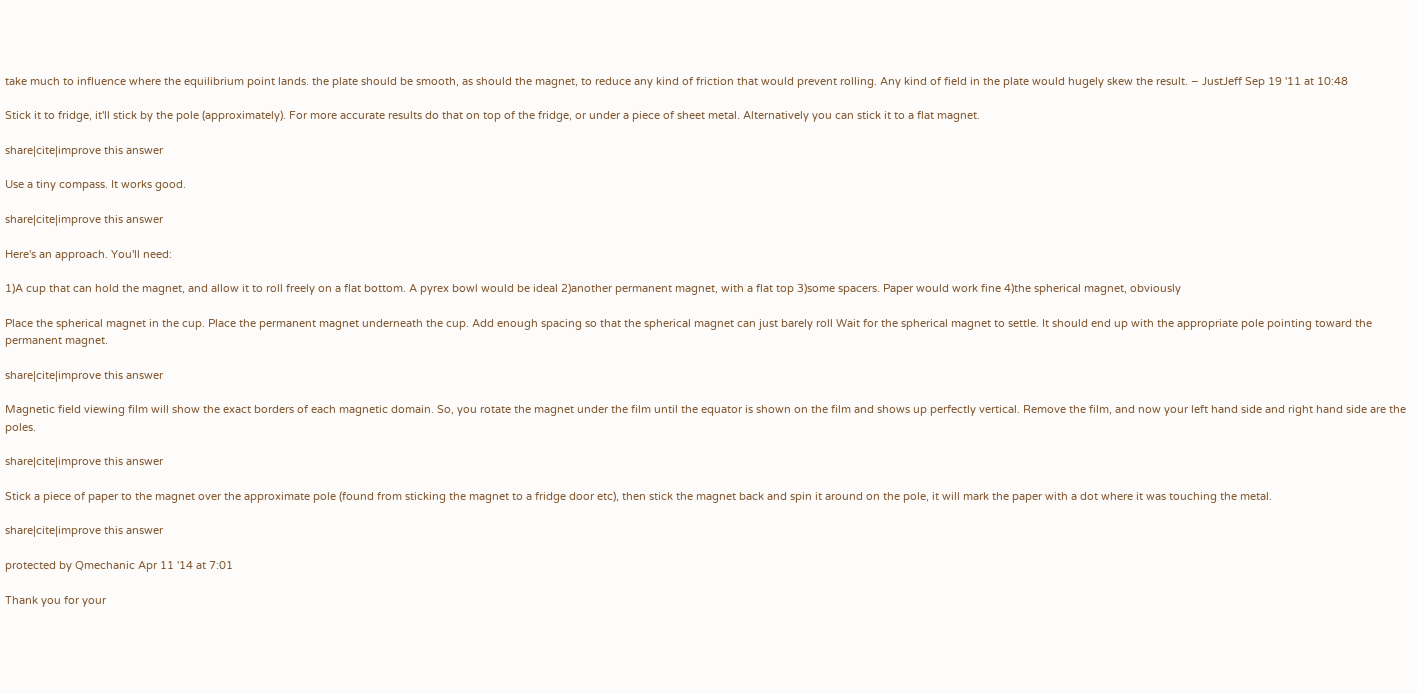take much to influence where the equilibrium point lands. the plate should be smooth, as should the magnet, to reduce any kind of friction that would prevent rolling. Any kind of field in the plate would hugely skew the result. – JustJeff Sep 19 '11 at 10:48

Stick it to fridge, it'll stick by the pole (approximately). For more accurate results do that on top of the fridge, or under a piece of sheet metal. Alternatively you can stick it to a flat magnet.

share|cite|improve this answer

Use a tiny compass. It works good.

share|cite|improve this answer

Here's an approach. You'll need:

1)A cup that can hold the magnet, and allow it to roll freely on a flat bottom. A pyrex bowl would be ideal 2)another permanent magnet, with a flat top 3)some spacers. Paper would work fine 4)the spherical magnet, obviously

Place the spherical magnet in the cup. Place the permanent magnet underneath the cup. Add enough spacing so that the spherical magnet can just barely roll Wait for the spherical magnet to settle. It should end up with the appropriate pole pointing toward the permanent magnet.

share|cite|improve this answer

Magnetic field viewing film will show the exact borders of each magnetic domain. So, you rotate the magnet under the film until the equator is shown on the film and shows up perfectly vertical. Remove the film, and now your left hand side and right hand side are the poles.

share|cite|improve this answer

Stick a piece of paper to the magnet over the approximate pole (found from sticking the magnet to a fridge door etc), then stick the magnet back and spin it around on the pole, it will mark the paper with a dot where it was touching the metal.

share|cite|improve this answer

protected by Qmechanic Apr 11 '14 at 7:01

Thank you for your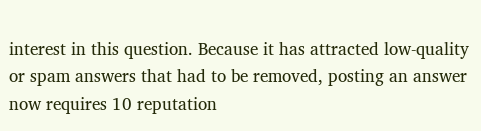interest in this question. Because it has attracted low-quality or spam answers that had to be removed, posting an answer now requires 10 reputation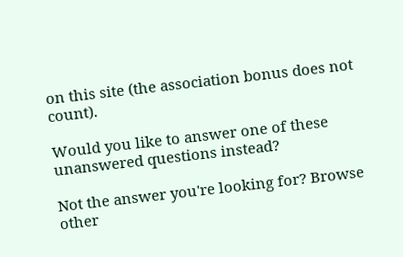on this site (the association bonus does not count).

Would you like to answer one of these unanswered questions instead?

Not the answer you're looking for? Browse other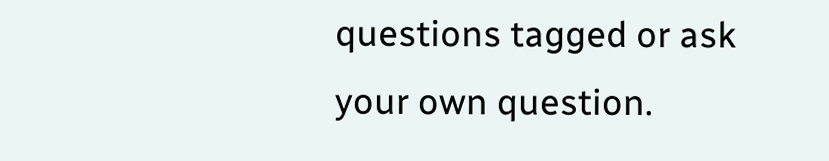questions tagged or ask your own question.